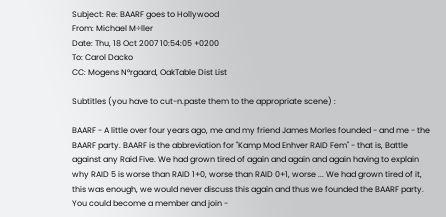Subject: Re: BAARF goes to Hollywood
From: Michael M÷ller
Date: Thu, 18 Oct 2007 10:54:05 +0200
To: Carol Dacko
CC: Mogens N°rgaard, OakTable Dist List

Subtitles (you have to cut-n.paste them to the appropriate scene) :

BAARF - A little over four years ago, me and my friend James Morles founded - and me - the BAARF party. BAARF is the abbreviation for "Kamp Mod Enhver RAID Fem" - that is, Battle against any Raid Five. We had grown tired of again and again and again having to explain why RAID 5 is worse than RAID 1+0, worse than RAID 0+1, worse ... We had grown tired of it, this was enough, we would never discuss this again and thus we founded the BAARF party. You could become a member and join -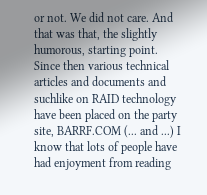or not. We did not care. And that was that, the slightly humorous, starting point. Since then various technical articles and documents and suchlike on RAID technology have been placed on the party site, BARRF.COM (... and ...) I know that lots of people have had enjoyment from reading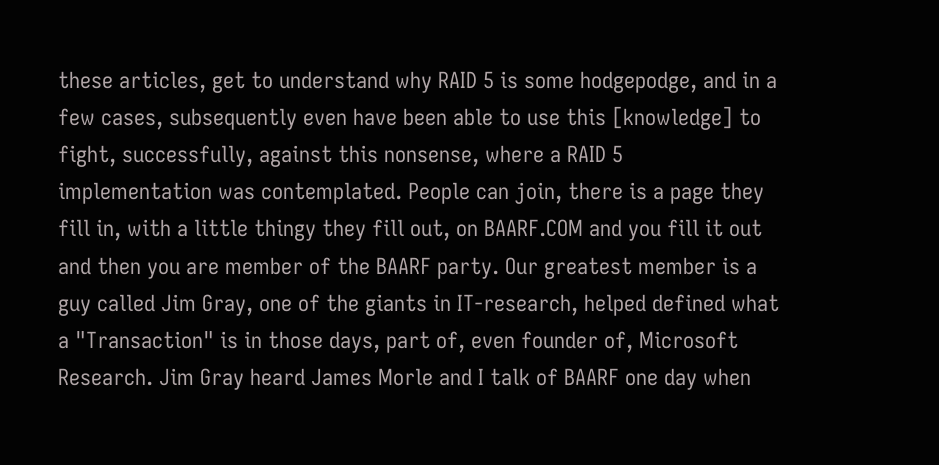these articles, get to understand why RAID 5 is some hodgepodge, and in a few cases, subsequently even have been able to use this [knowledge] to fight, successfully, against this nonsense, where a RAID 5 implementation was contemplated. People can join, there is a page they fill in, with a little thingy they fill out, on BAARF.COM and you fill it out and then you are member of the BAARF party. Our greatest member is a guy called Jim Gray, one of the giants in IT-research, helped defined what a "Transaction" is in those days, part of, even founder of, Microsoft Research. Jim Gray heard James Morle and I talk of BAARF one day when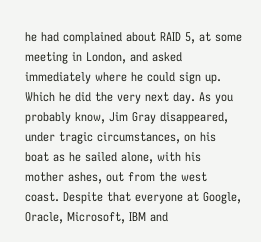he had complained about RAID 5, at some meeting in London, and asked immediately where he could sign up. Which he did the very next day. As you probably know, Jim Gray disappeared, under tragic circumstances, on his boat as he sailed alone, with his mother ashes, out from the west coast. Despite that everyone at Google, Oracle, Microsoft, IBM and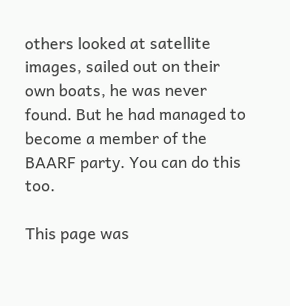others looked at satellite images, sailed out on their own boats, he was never found. But he had managed to become a member of the BAARF party. You can do this too.

This page was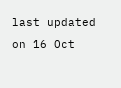last updated on 16 Oct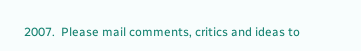2007.  Please mail comments, critics and ideas to